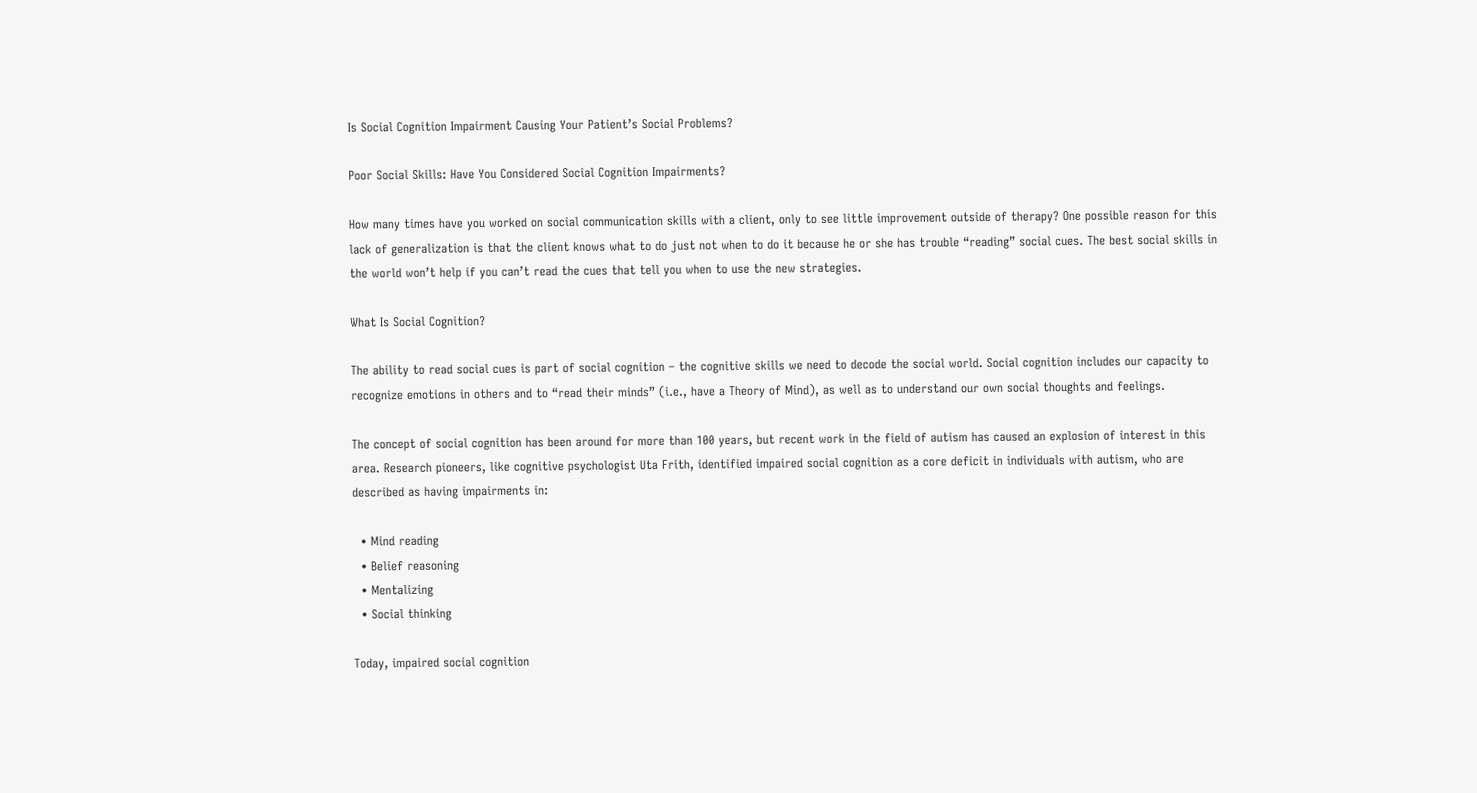Is Social Cognition Impairment Causing Your Patient’s Social Problems?

Poor Social Skills: Have You Considered Social Cognition Impairments?

How many times have you worked on social communication skills with a client, only to see little improvement outside of therapy? One possible reason for this lack of generalization is that the client knows what to do just not when to do it because he or she has trouble “reading” social cues. The best social skills in the world won’t help if you can’t read the cues that tell you when to use the new strategies.

What Is Social Cognition?

The ability to read social cues is part of social cognition – the cognitive skills we need to decode the social world. Social cognition includes our capacity to recognize emotions in others and to “read their minds” (i.e., have a Theory of Mind), as well as to understand our own social thoughts and feelings.

The concept of social cognition has been around for more than 100 years, but recent work in the field of autism has caused an explosion of interest in this area. Research pioneers, like cognitive psychologist Uta Frith, identified impaired social cognition as a core deficit in individuals with autism, who are described as having impairments in:

  • Mind reading
  • Belief reasoning
  • Mentalizing
  • Social thinking

Today, impaired social cognition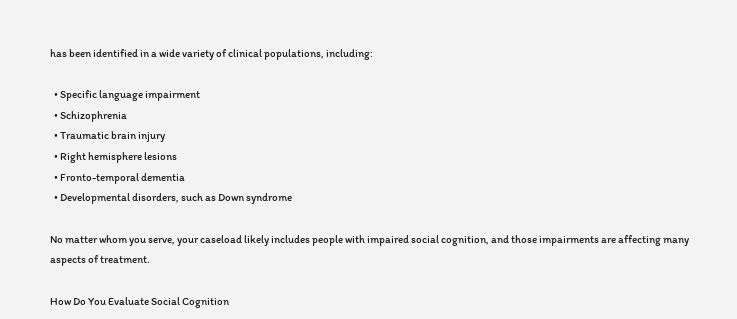has been identified in a wide variety of clinical populations, including:

  • Specific language impairment
  • Schizophrenia
  • Traumatic brain injury
  • Right hemisphere lesions
  • Fronto-temporal dementia
  • Developmental disorders, such as Down syndrome

No matter whom you serve, your caseload likely includes people with impaired social cognition, and those impairments are affecting many aspects of treatment.

How Do You Evaluate Social Cognition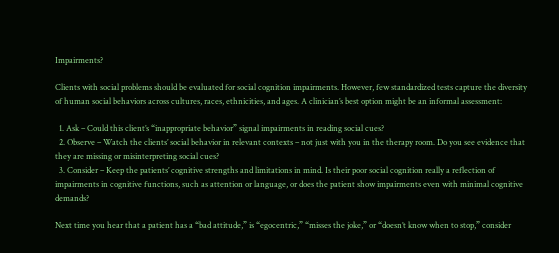Impairments?

Clients with social problems should be evaluated for social cognition impairments. However, few standardized tests capture the diversity of human social behaviors across cultures, races, ethnicities, and ages. A clinician’s best option might be an informal assessment:

  1. Ask – Could this client’s “inappropriate behavior” signal impairments in reading social cues?
  2. Observe – Watch the clients’ social behavior in relevant contexts – not just with you in the therapy room. Do you see evidence that they are missing or misinterpreting social cues?
  3. Consider – Keep the patients’ cognitive strengths and limitations in mind. Is their poor social cognition really a reflection of impairments in cognitive functions, such as attention or language, or does the patient show impairments even with minimal cognitive demands?

Next time you hear that a patient has a “bad attitude,” is “egocentric,” “misses the joke,” or “doesn’t know when to stop,” consider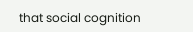that social cognition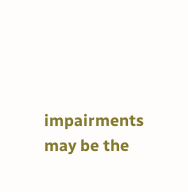impairments may be the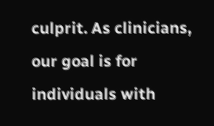culprit. As clinicians, our goal is for individuals with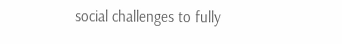social challenges to fully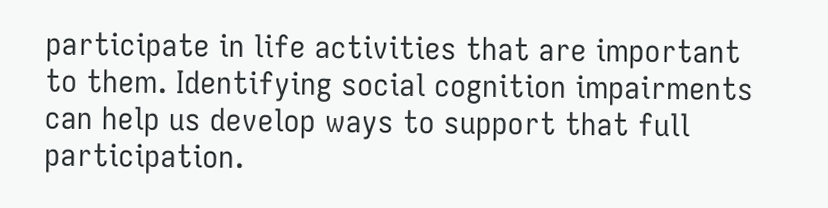participate in life activities that are important to them. Identifying social cognition impairments can help us develop ways to support that full participation.